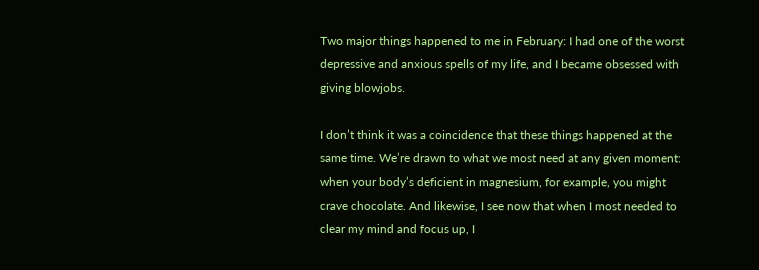Two major things happened to me in February: I had one of the worst depressive and anxious spells of my life, and I became obsessed with giving blowjobs.

I don’t think it was a coincidence that these things happened at the same time. We’re drawn to what we most need at any given moment: when your body’s deficient in magnesium, for example, you might crave chocolate. And likewise, I see now that when I most needed to clear my mind and focus up, I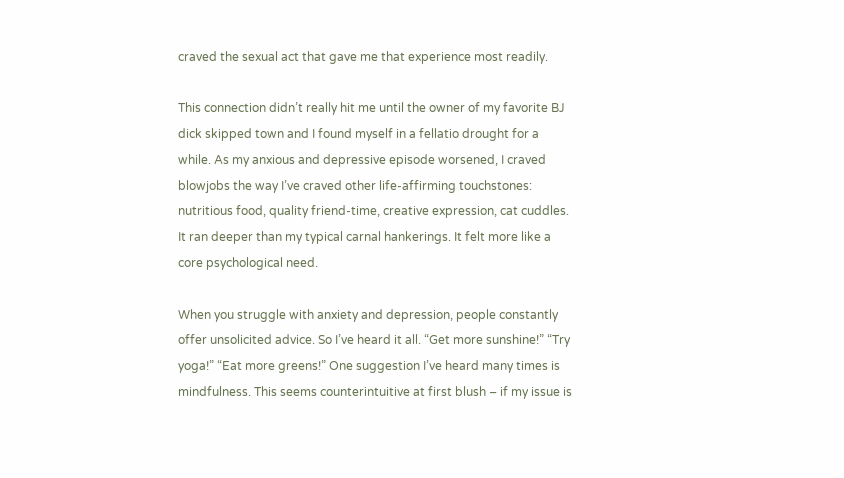craved the sexual act that gave me that experience most readily.

This connection didn’t really hit me until the owner of my favorite BJ dick skipped town and I found myself in a fellatio drought for a while. As my anxious and depressive episode worsened, I craved blowjobs the way I’ve craved other life-affirming touchstones: nutritious food, quality friend-time, creative expression, cat cuddles. It ran deeper than my typical carnal hankerings. It felt more like a core psychological need.

When you struggle with anxiety and depression, people constantly offer unsolicited advice. So I’ve heard it all. “Get more sunshine!” “Try yoga!” “Eat more greens!” One suggestion I’ve heard many times is mindfulness. This seems counterintuitive at first blush – if my issue is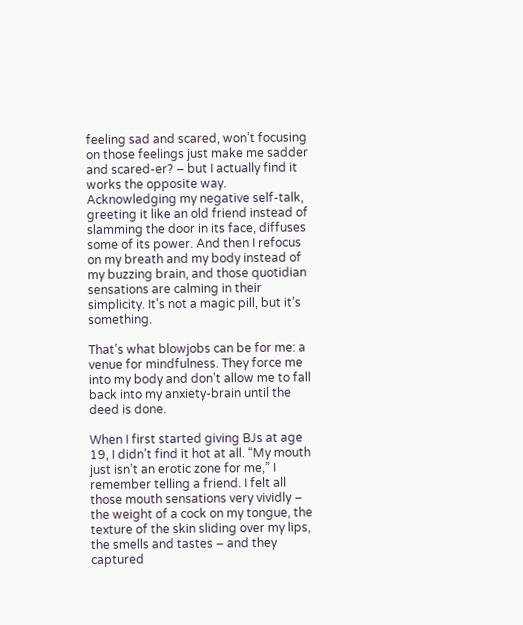feeling sad and scared, won’t focusing on those feelings just make me sadder and scared-er? – but I actually find it works the opposite way. Acknowledging my negative self-talk, greeting it like an old friend instead of slamming the door in its face, diffuses some of its power. And then I refocus on my breath and my body instead of my buzzing brain, and those quotidian sensations are calming in their simplicity. It’s not a magic pill, but it’s something.

That’s what blowjobs can be for me: a venue for mindfulness. They force me into my body and don’t allow me to fall back into my anxiety-brain until the deed is done.

When I first started giving BJs at age 19, I didn’t find it hot at all. “My mouth just isn’t an erotic zone for me,” I remember telling a friend. I felt all those mouth sensations very vividly – the weight of a cock on my tongue, the texture of the skin sliding over my lips, the smells and tastes – and they captured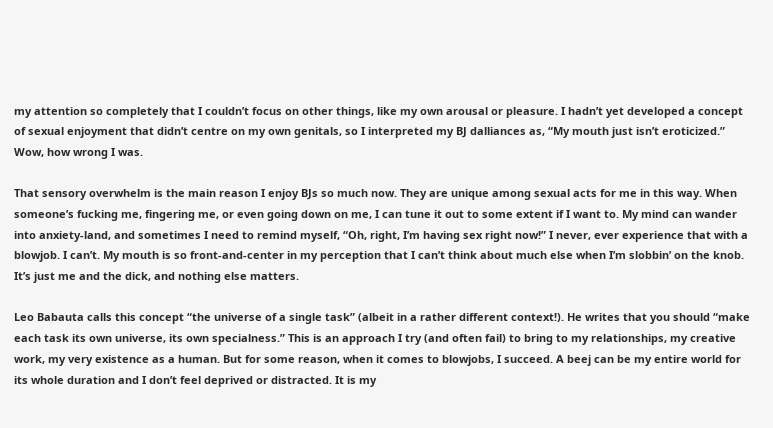my attention so completely that I couldn’t focus on other things, like my own arousal or pleasure. I hadn’t yet developed a concept of sexual enjoyment that didn’t centre on my own genitals, so I interpreted my BJ dalliances as, “My mouth just isn’t eroticized.” Wow, how wrong I was.

That sensory overwhelm is the main reason I enjoy BJs so much now. They are unique among sexual acts for me in this way. When someone’s fucking me, fingering me, or even going down on me, I can tune it out to some extent if I want to. My mind can wander into anxiety-land, and sometimes I need to remind myself, “Oh, right, I’m having sex right now!” I never, ever experience that with a blowjob. I can’t. My mouth is so front-and-center in my perception that I can’t think about much else when I’m slobbin’ on the knob. It’s just me and the dick, and nothing else matters.

Leo Babauta calls this concept “the universe of a single task” (albeit in a rather different context!). He writes that you should “make each task its own universe, its own specialness.” This is an approach I try (and often fail) to bring to my relationships, my creative work, my very existence as a human. But for some reason, when it comes to blowjobs, I succeed. A beej can be my entire world for its whole duration and I don’t feel deprived or distracted. It is my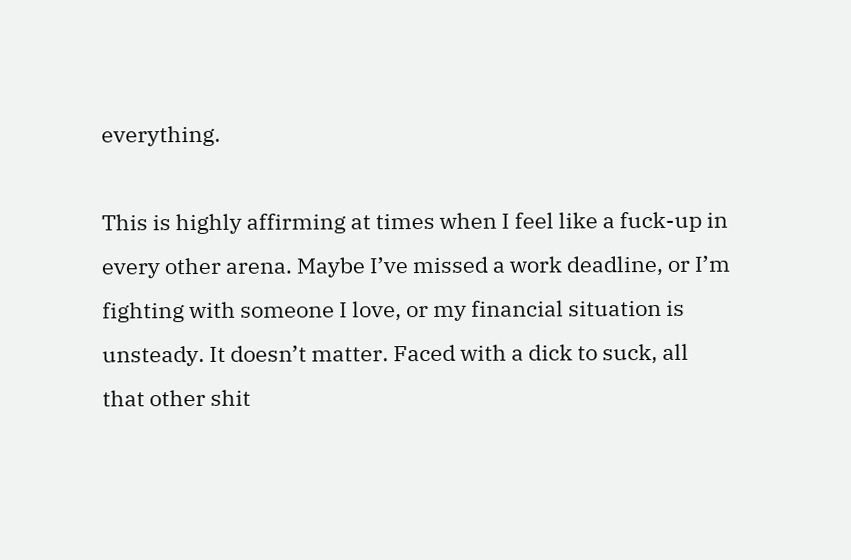everything.

This is highly affirming at times when I feel like a fuck-up in every other arena. Maybe I’ve missed a work deadline, or I’m fighting with someone I love, or my financial situation is unsteady. It doesn’t matter. Faced with a dick to suck, all that other shit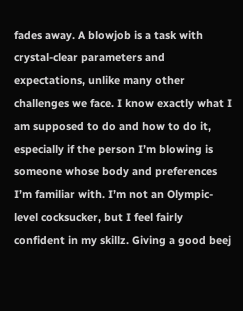fades away. A blowjob is a task with crystal-clear parameters and expectations, unlike many other challenges we face. I know exactly what I am supposed to do and how to do it, especially if the person I’m blowing is someone whose body and preferences I’m familiar with. I’m not an Olympic-level cocksucker, but I feel fairly confident in my skillz. Giving a good beej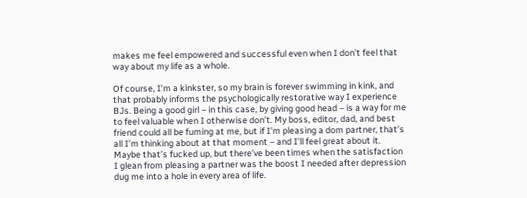makes me feel empowered and successful even when I don’t feel that way about my life as a whole.

Of course, I’m a kinkster, so my brain is forever swimming in kink, and that probably informs the psychologically restorative way I experience BJs. Being a good girl – in this case, by giving good head – is a way for me to feel valuable when I otherwise don’t. My boss, editor, dad, and best friend could all be fuming at me, but if I’m pleasing a dom partner, that’s all I’m thinking about at that moment – and I’ll feel great about it. Maybe that’s fucked up, but there’ve been times when the satisfaction I glean from pleasing a partner was the boost I needed after depression dug me into a hole in every area of life.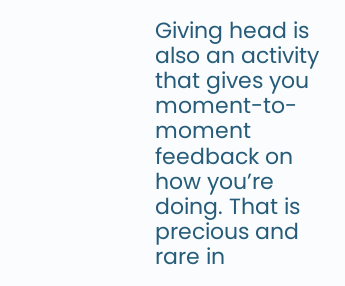Giving head is also an activity that gives you moment-to-moment feedback on how you’re doing. That is precious and rare in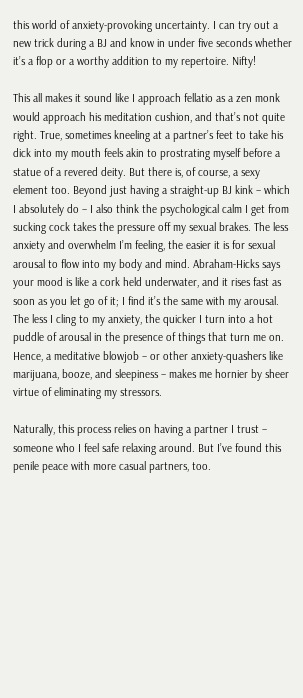this world of anxiety-provoking uncertainty. I can try out a new trick during a BJ and know in under five seconds whether it’s a flop or a worthy addition to my repertoire. Nifty!

This all makes it sound like I approach fellatio as a zen monk would approach his meditation cushion, and that’s not quite right. True, sometimes kneeling at a partner’s feet to take his dick into my mouth feels akin to prostrating myself before a statue of a revered deity. But there is, of course, a sexy element too. Beyond just having a straight-up BJ kink – which I absolutely do – I also think the psychological calm I get from sucking cock takes the pressure off my sexual brakes. The less anxiety and overwhelm I’m feeling, the easier it is for sexual arousal to flow into my body and mind. Abraham-Hicks says your mood is like a cork held underwater, and it rises fast as soon as you let go of it; I find it’s the same with my arousal. The less I cling to my anxiety, the quicker I turn into a hot puddle of arousal in the presence of things that turn me on. Hence, a meditative blowjob – or other anxiety-quashers like marijuana, booze, and sleepiness – makes me hornier by sheer virtue of eliminating my stressors.

Naturally, this process relies on having a partner I trust – someone who I feel safe relaxing around. But I’ve found this penile peace with more casual partners, too.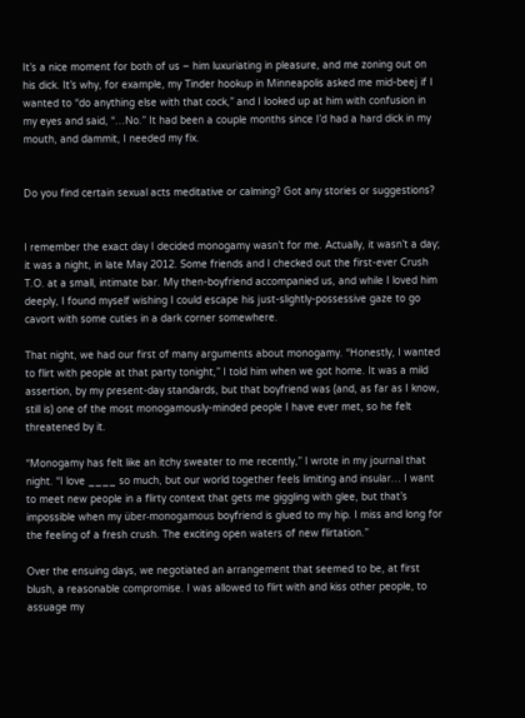It’s a nice moment for both of us – him luxuriating in pleasure, and me zoning out on his dick. It’s why, for example, my Tinder hookup in Minneapolis asked me mid-beej if I wanted to “do anything else with that cock,” and I looked up at him with confusion in my eyes and said, “…No.” It had been a couple months since I’d had a hard dick in my mouth, and dammit, I needed my fix.


Do you find certain sexual acts meditative or calming? Got any stories or suggestions?


I remember the exact day I decided monogamy wasn’t for me. Actually, it wasn’t a day; it was a night, in late May 2012. Some friends and I checked out the first-ever Crush T.O. at a small, intimate bar. My then-boyfriend accompanied us, and while I loved him deeply, I found myself wishing I could escape his just-slightly-possessive gaze to go cavort with some cuties in a dark corner somewhere.

That night, we had our first of many arguments about monogamy. “Honestly, I wanted to flirt with people at that party tonight,” I told him when we got home. It was a mild assertion, by my present-day standards, but that boyfriend was (and, as far as I know, still is) one of the most monogamously-minded people I have ever met, so he felt threatened by it.

“Monogamy has felt like an itchy sweater to me recently,” I wrote in my journal that night. “I love ____ so much, but our world together feels limiting and insular… I want to meet new people in a flirty context that gets me giggling with glee, but that’s impossible when my über-monogamous boyfriend is glued to my hip. I miss and long for the feeling of a fresh crush. The exciting open waters of new flirtation.”

Over the ensuing days, we negotiated an arrangement that seemed to be, at first blush, a reasonable compromise. I was allowed to flirt with and kiss other people, to assuage my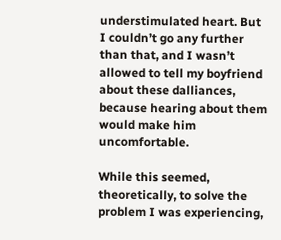understimulated heart. But I couldn’t go any further than that, and I wasn’t allowed to tell my boyfriend about these dalliances, because hearing about them would make him uncomfortable.

While this seemed, theoretically, to solve the problem I was experiencing,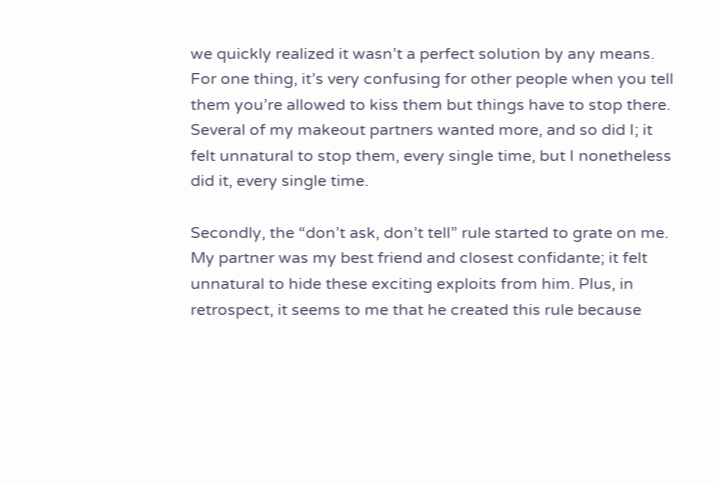we quickly realized it wasn’t a perfect solution by any means. For one thing, it’s very confusing for other people when you tell them you’re allowed to kiss them but things have to stop there. Several of my makeout partners wanted more, and so did I; it felt unnatural to stop them, every single time, but I nonetheless did it, every single time.

Secondly, the “don’t ask, don’t tell” rule started to grate on me. My partner was my best friend and closest confidante; it felt unnatural to hide these exciting exploits from him. Plus, in retrospect, it seems to me that he created this rule because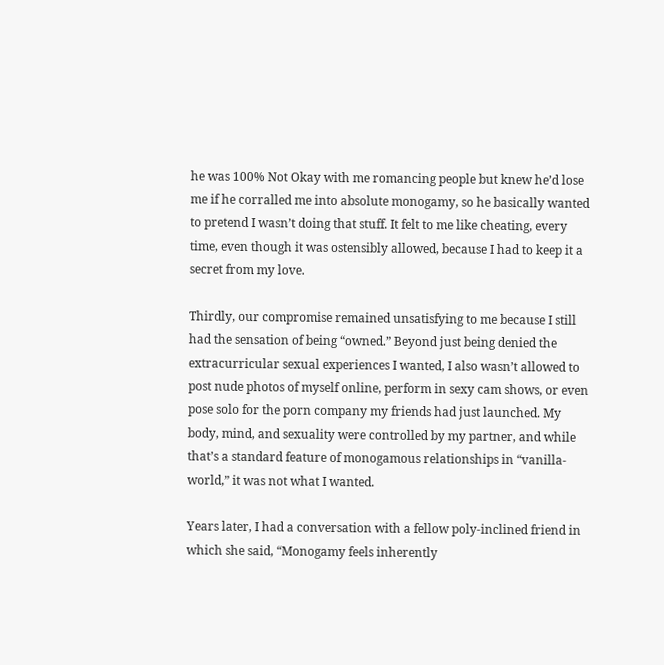he was 100% Not Okay with me romancing people but knew he’d lose me if he corralled me into absolute monogamy, so he basically wanted to pretend I wasn’t doing that stuff. It felt to me like cheating, every time, even though it was ostensibly allowed, because I had to keep it a secret from my love.

Thirdly, our compromise remained unsatisfying to me because I still had the sensation of being “owned.” Beyond just being denied the extracurricular sexual experiences I wanted, I also wasn’t allowed to post nude photos of myself online, perform in sexy cam shows, or even pose solo for the porn company my friends had just launched. My body, mind, and sexuality were controlled by my partner, and while that’s a standard feature of monogamous relationships in “vanilla-world,” it was not what I wanted.

Years later, I had a conversation with a fellow poly-inclined friend in which she said, “Monogamy feels inherently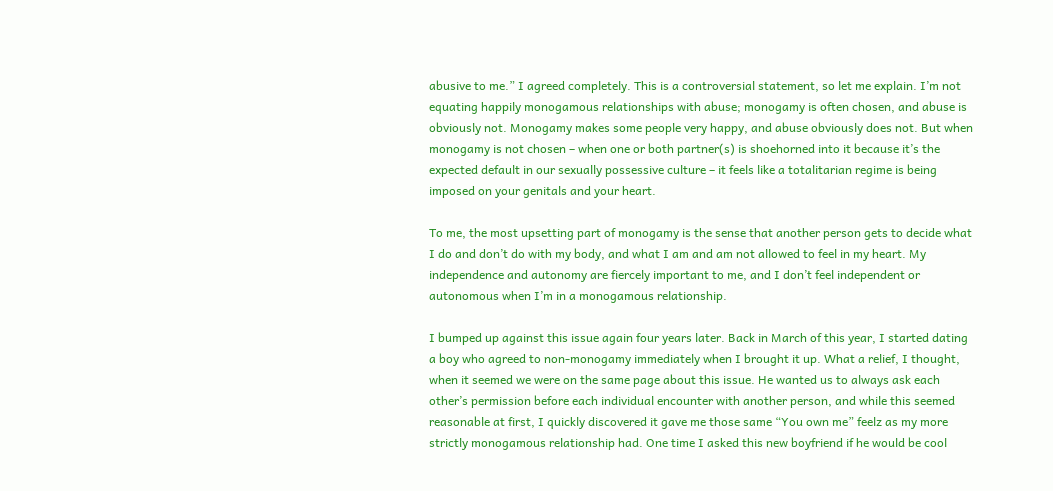abusive to me.” I agreed completely. This is a controversial statement, so let me explain. I’m not equating happily monogamous relationships with abuse; monogamy is often chosen, and abuse is obviously not. Monogamy makes some people very happy, and abuse obviously does not. But when monogamy is not chosen – when one or both partner(s) is shoehorned into it because it’s the expected default in our sexually possessive culture – it feels like a totalitarian regime is being imposed on your genitals and your heart.

To me, the most upsetting part of monogamy is the sense that another person gets to decide what I do and don’t do with my body, and what I am and am not allowed to feel in my heart. My independence and autonomy are fiercely important to me, and I don’t feel independent or autonomous when I’m in a monogamous relationship.

I bumped up against this issue again four years later. Back in March of this year, I started dating a boy who agreed to non-monogamy immediately when I brought it up. What a relief, I thought, when it seemed we were on the same page about this issue. He wanted us to always ask each other’s permission before each individual encounter with another person, and while this seemed reasonable at first, I quickly discovered it gave me those same “You own me” feelz as my more strictly monogamous relationship had. One time I asked this new boyfriend if he would be cool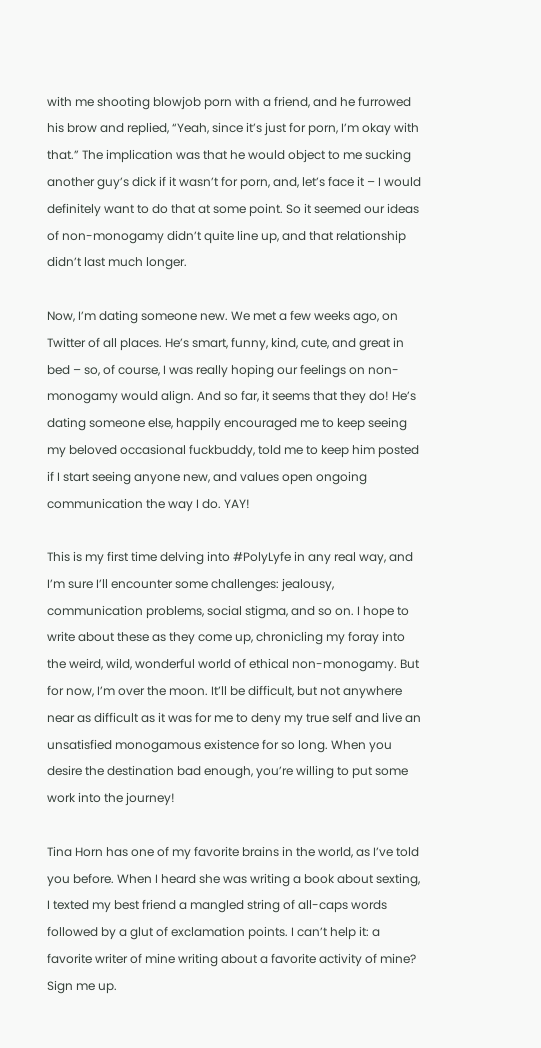with me shooting blowjob porn with a friend, and he furrowed his brow and replied, “Yeah, since it’s just for porn, I’m okay with that.” The implication was that he would object to me sucking another guy’s dick if it wasn’t for porn, and, let’s face it – I would definitely want to do that at some point. So it seemed our ideas of non-monogamy didn’t quite line up, and that relationship didn’t last much longer.

Now, I’m dating someone new. We met a few weeks ago, on Twitter of all places. He’s smart, funny, kind, cute, and great in bed – so, of course, I was really hoping our feelings on non-monogamy would align. And so far, it seems that they do! He’s dating someone else, happily encouraged me to keep seeing my beloved occasional fuckbuddy, told me to keep him posted if I start seeing anyone new, and values open ongoing communication the way I do. YAY!

This is my first time delving into #PolyLyfe in any real way, and I’m sure I’ll encounter some challenges: jealousy, communication problems, social stigma, and so on. I hope to write about these as they come up, chronicling my foray into the weird, wild, wonderful world of ethical non-monogamy. But for now, I’m over the moon. It’ll be difficult, but not anywhere near as difficult as it was for me to deny my true self and live an unsatisfied monogamous existence for so long. When you desire the destination bad enough, you’re willing to put some work into the journey!

Tina Horn has one of my favorite brains in the world, as I’ve told you before. When I heard she was writing a book about sexting, I texted my best friend a mangled string of all-caps words followed by a glut of exclamation points. I can’t help it: a favorite writer of mine writing about a favorite activity of mine? Sign me up.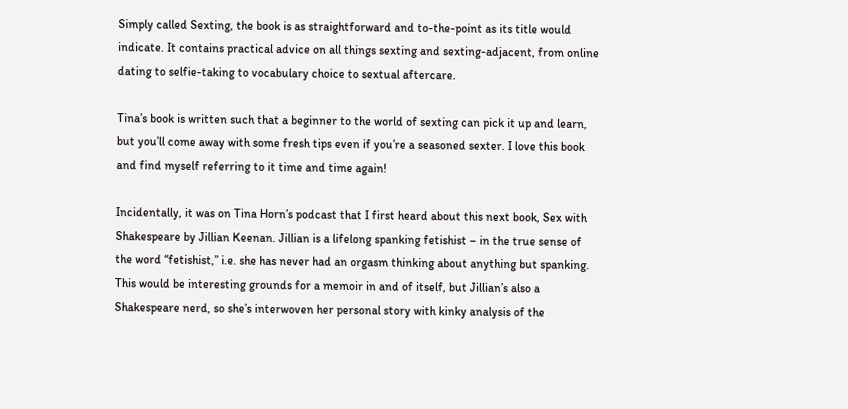Simply called Sexting, the book is as straightforward and to-the-point as its title would indicate. It contains practical advice on all things sexting and sexting-adjacent, from online dating to selfie-taking to vocabulary choice to sextual aftercare.

Tina’s book is written such that a beginner to the world of sexting can pick it up and learn, but you’ll come away with some fresh tips even if you’re a seasoned sexter. I love this book and find myself referring to it time and time again!

Incidentally, it was on Tina Horn’s podcast that I first heard about this next book, Sex with Shakespeare by Jillian Keenan. Jillian is a lifelong spanking fetishist – in the true sense of the word “fetishist,” i.e. she has never had an orgasm thinking about anything but spanking. This would be interesting grounds for a memoir in and of itself, but Jillian’s also a Shakespeare nerd, so she’s interwoven her personal story with kinky analysis of the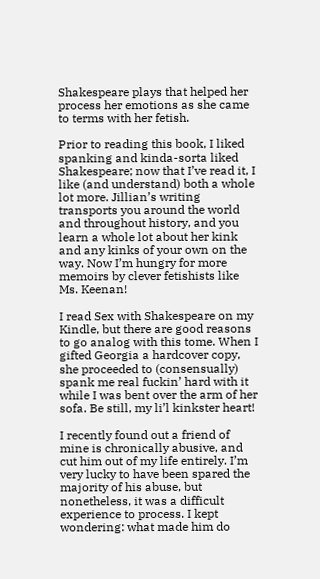Shakespeare plays that helped her process her emotions as she came to terms with her fetish.

Prior to reading this book, I liked spanking and kinda-sorta liked Shakespeare; now that I’ve read it, I like (and understand) both a whole lot more. Jillian’s writing transports you around the world and throughout history, and you learn a whole lot about her kink and any kinks of your own on the way. Now I’m hungry for more memoirs by clever fetishists like Ms. Keenan!

I read Sex with Shakespeare on my Kindle, but there are good reasons to go analog with this tome. When I gifted Georgia a hardcover copy, she proceeded to (consensually) spank me real fuckin’ hard with it while I was bent over the arm of her sofa. Be still, my li’l kinkster heart!

I recently found out a friend of mine is chronically abusive, and cut him out of my life entirely. I’m very lucky to have been spared the majority of his abuse, but nonetheless, it was a difficult experience to process. I kept wondering: what made him do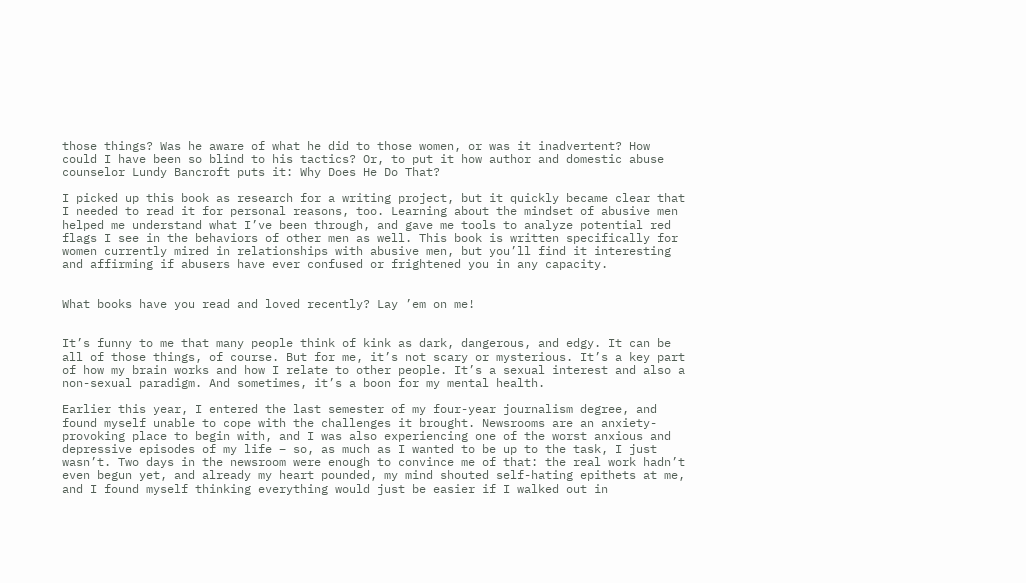those things? Was he aware of what he did to those women, or was it inadvertent? How could I have been so blind to his tactics? Or, to put it how author and domestic abuse counselor Lundy Bancroft puts it: Why Does He Do That?

I picked up this book as research for a writing project, but it quickly became clear that I needed to read it for personal reasons, too. Learning about the mindset of abusive men helped me understand what I’ve been through, and gave me tools to analyze potential red flags I see in the behaviors of other men as well. This book is written specifically for women currently mired in relationships with abusive men, but you’ll find it interesting and affirming if abusers have ever confused or frightened you in any capacity.


What books have you read and loved recently? Lay ’em on me!


It’s funny to me that many people think of kink as dark, dangerous, and edgy. It can be all of those things, of course. But for me, it’s not scary or mysterious. It’s a key part of how my brain works and how I relate to other people. It’s a sexual interest and also a non-sexual paradigm. And sometimes, it’s a boon for my mental health.

Earlier this year, I entered the last semester of my four-year journalism degree, and found myself unable to cope with the challenges it brought. Newsrooms are an anxiety-provoking place to begin with, and I was also experiencing one of the worst anxious and depressive episodes of my life – so, as much as I wanted to be up to the task, I just wasn’t. Two days in the newsroom were enough to convince me of that: the real work hadn’t even begun yet, and already my heart pounded, my mind shouted self-hating epithets at me, and I found myself thinking everything would just be easier if I walked out in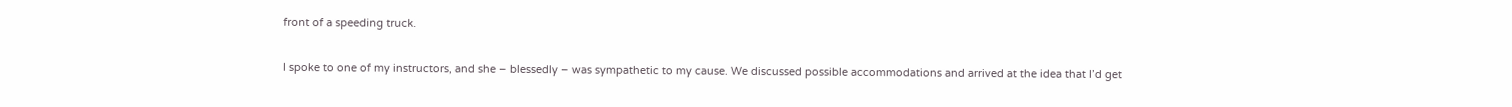front of a speeding truck.

I spoke to one of my instructors, and she – blessedly – was sympathetic to my cause. We discussed possible accommodations and arrived at the idea that I’d get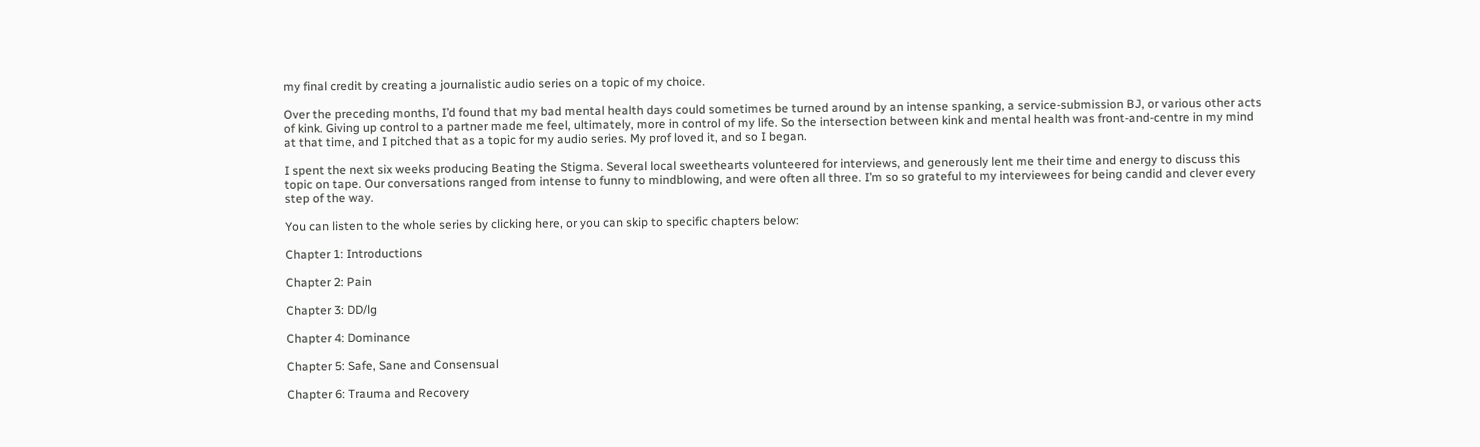my final credit by creating a journalistic audio series on a topic of my choice.

Over the preceding months, I’d found that my bad mental health days could sometimes be turned around by an intense spanking, a service-submission BJ, or various other acts of kink. Giving up control to a partner made me feel, ultimately, more in control of my life. So the intersection between kink and mental health was front-and-centre in my mind at that time, and I pitched that as a topic for my audio series. My prof loved it, and so I began.

I spent the next six weeks producing Beating the Stigma. Several local sweethearts volunteered for interviews, and generously lent me their time and energy to discuss this topic on tape. Our conversations ranged from intense to funny to mindblowing, and were often all three. I’m so so grateful to my interviewees for being candid and clever every step of the way.

You can listen to the whole series by clicking here, or you can skip to specific chapters below:

Chapter 1: Introductions

Chapter 2: Pain

Chapter 3: DD/lg

Chapter 4: Dominance

Chapter 5: Safe, Sane and Consensual

Chapter 6: Trauma and Recovery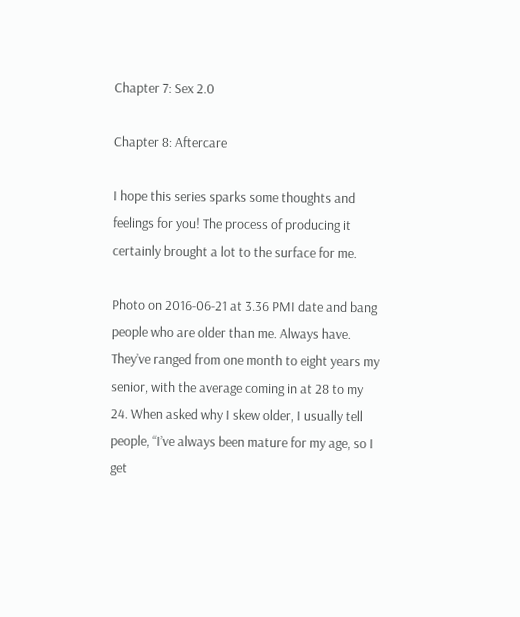Chapter 7: Sex 2.0

Chapter 8: Aftercare

I hope this series sparks some thoughts and feelings for you! The process of producing it certainly brought a lot to the surface for me.

Photo on 2016-06-21 at 3.36 PMI date and bang people who are older than me. Always have. They’ve ranged from one month to eight years my senior, with the average coming in at 28 to my 24. When asked why I skew older, I usually tell people, “I’ve always been mature for my age, so I get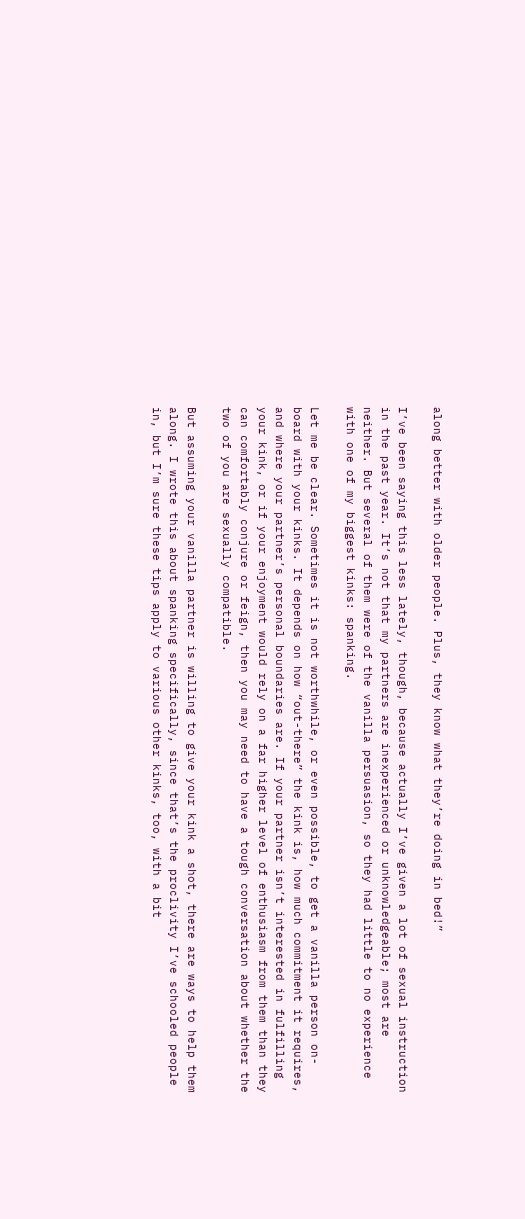along better with older people. Plus, they know what they’re doing in bed!”

I’ve been saying this less lately, though, because actually I’ve given a lot of sexual instruction in the past year. It’s not that my partners are inexperienced or unknowledgeable; most are neither. But several of them were of the vanilla persuasion, so they had little to no experience with one of my biggest kinks: spanking.

Let me be clear. Sometimes it is not worthwhile, or even possible, to get a vanilla person on-board with your kinks. It depends on how “out-there” the kink is, how much commitment it requires, and where your partner’s personal boundaries are. If your partner isn’t interested in fulfilling your kink, or if your enjoyment would rely on a far higher level of enthusiasm from them than they can comfortably conjure or feign, then you may need to have a tough conversation about whether the two of you are sexually compatible.

But assuming your vanilla partner is willing to give your kink a shot, there are ways to help them along. I wrote this about spanking specifically, since that’s the proclivity I’ve schooled people in, but I’m sure these tips apply to various other kinks, too, with a bit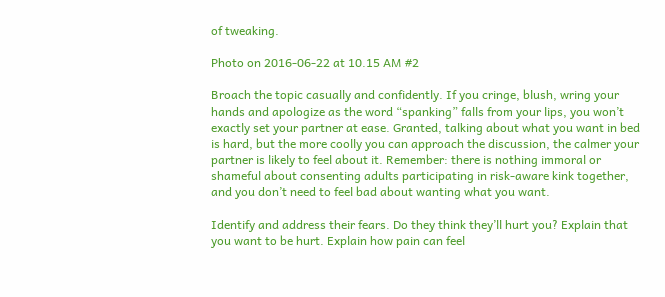of tweaking.

Photo on 2016-06-22 at 10.15 AM #2

Broach the topic casually and confidently. If you cringe, blush, wring your hands and apologize as the word “spanking” falls from your lips, you won’t exactly set your partner at ease. Granted, talking about what you want in bed is hard, but the more coolly you can approach the discussion, the calmer your partner is likely to feel about it. Remember: there is nothing immoral or shameful about consenting adults participating in risk-aware kink together, and you don’t need to feel bad about wanting what you want.

Identify and address their fears. Do they think they’ll hurt you? Explain that you want to be hurt. Explain how pain can feel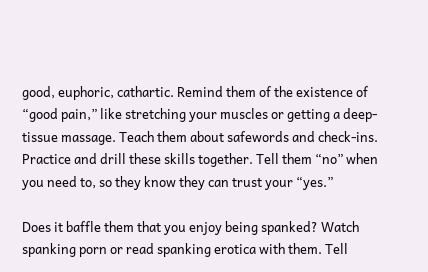good, euphoric, cathartic. Remind them of the existence of “good pain,” like stretching your muscles or getting a deep-tissue massage. Teach them about safewords and check-ins. Practice and drill these skills together. Tell them “no” when you need to, so they know they can trust your “yes.”

Does it baffle them that you enjoy being spanked? Watch spanking porn or read spanking erotica with them. Tell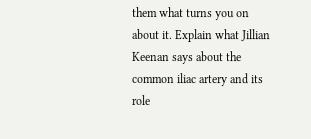them what turns you on about it. Explain what Jillian Keenan says about the common iliac artery and its role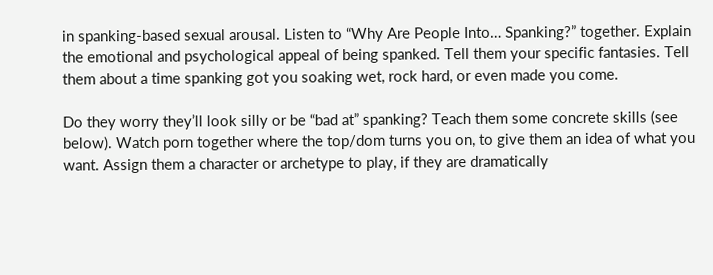in spanking-based sexual arousal. Listen to “Why Are People Into… Spanking?” together. Explain the emotional and psychological appeal of being spanked. Tell them your specific fantasies. Tell them about a time spanking got you soaking wet, rock hard, or even made you come.

Do they worry they’ll look silly or be “bad at” spanking? Teach them some concrete skills (see below). Watch porn together where the top/dom turns you on, to give them an idea of what you want. Assign them a character or archetype to play, if they are dramatically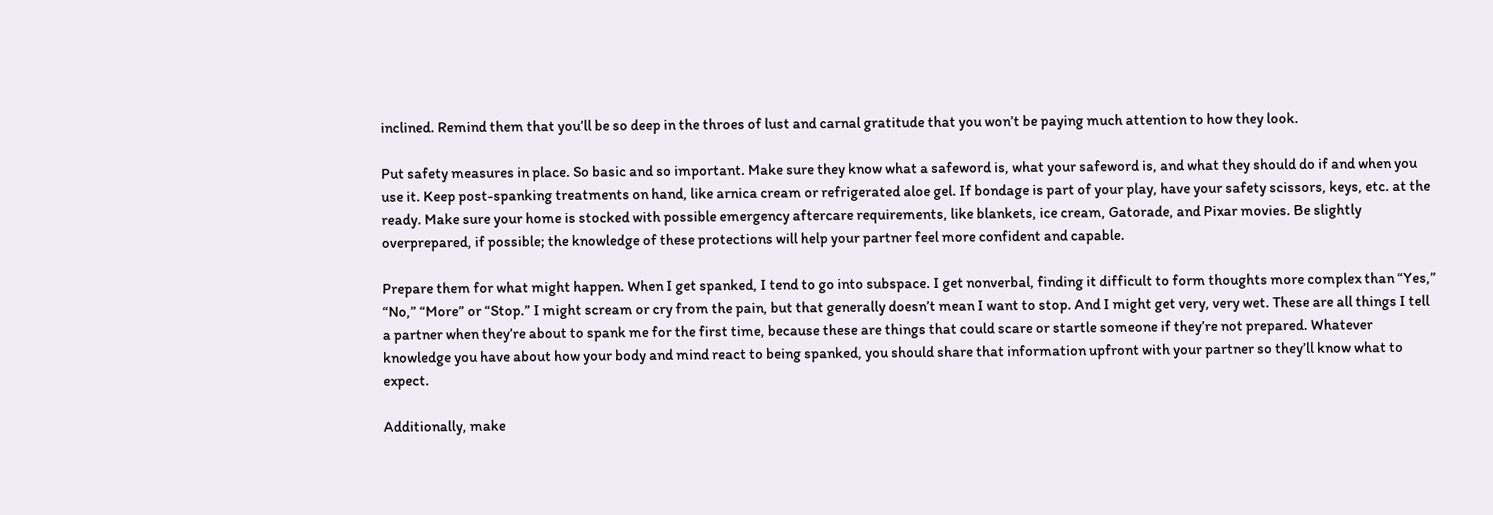inclined. Remind them that you’ll be so deep in the throes of lust and carnal gratitude that you won’t be paying much attention to how they look.

Put safety measures in place. So basic and so important. Make sure they know what a safeword is, what your safeword is, and what they should do if and when you use it. Keep post-spanking treatments on hand, like arnica cream or refrigerated aloe gel. If bondage is part of your play, have your safety scissors, keys, etc. at the ready. Make sure your home is stocked with possible emergency aftercare requirements, like blankets, ice cream, Gatorade, and Pixar movies. Be slightly overprepared, if possible; the knowledge of these protections will help your partner feel more confident and capable.

Prepare them for what might happen. When I get spanked, I tend to go into subspace. I get nonverbal, finding it difficult to form thoughts more complex than “Yes,” “No,” “More” or “Stop.” I might scream or cry from the pain, but that generally doesn’t mean I want to stop. And I might get very, very wet. These are all things I tell a partner when they’re about to spank me for the first time, because these are things that could scare or startle someone if they’re not prepared. Whatever knowledge you have about how your body and mind react to being spanked, you should share that information upfront with your partner so they’ll know what to expect.

Additionally, make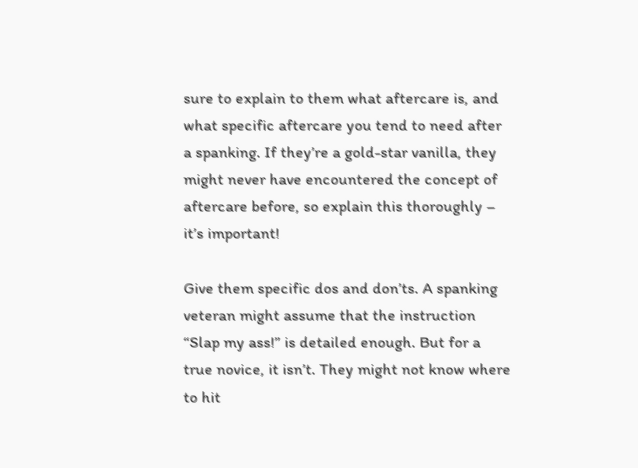sure to explain to them what aftercare is, and what specific aftercare you tend to need after a spanking. If they’re a gold-star vanilla, they might never have encountered the concept of aftercare before, so explain this thoroughly – it’s important!

Give them specific dos and don’ts. A spanking veteran might assume that the instruction “Slap my ass!” is detailed enough. But for a true novice, it isn’t. They might not know where to hit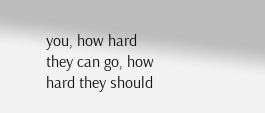you, how hard they can go, how hard they should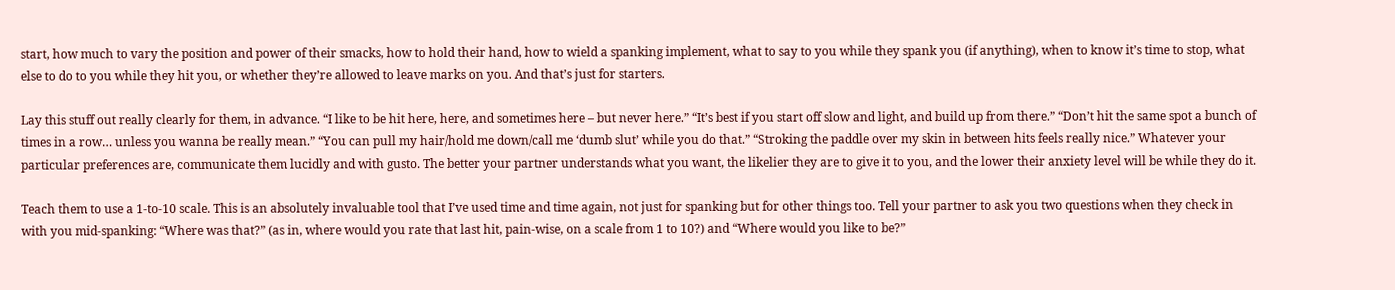start, how much to vary the position and power of their smacks, how to hold their hand, how to wield a spanking implement, what to say to you while they spank you (if anything), when to know it’s time to stop, what else to do to you while they hit you, or whether they’re allowed to leave marks on you. And that’s just for starters.

Lay this stuff out really clearly for them, in advance. “I like to be hit here, here, and sometimes here – but never here.” “It’s best if you start off slow and light, and build up from there.” “Don’t hit the same spot a bunch of times in a row… unless you wanna be really mean.” “You can pull my hair/hold me down/call me ‘dumb slut’ while you do that.” “Stroking the paddle over my skin in between hits feels really nice.” Whatever your particular preferences are, communicate them lucidly and with gusto. The better your partner understands what you want, the likelier they are to give it to you, and the lower their anxiety level will be while they do it.

Teach them to use a 1-to-10 scale. This is an absolutely invaluable tool that I’ve used time and time again, not just for spanking but for other things too. Tell your partner to ask you two questions when they check in with you mid-spanking: “Where was that?” (as in, where would you rate that last hit, pain-wise, on a scale from 1 to 10?) and “Where would you like to be?”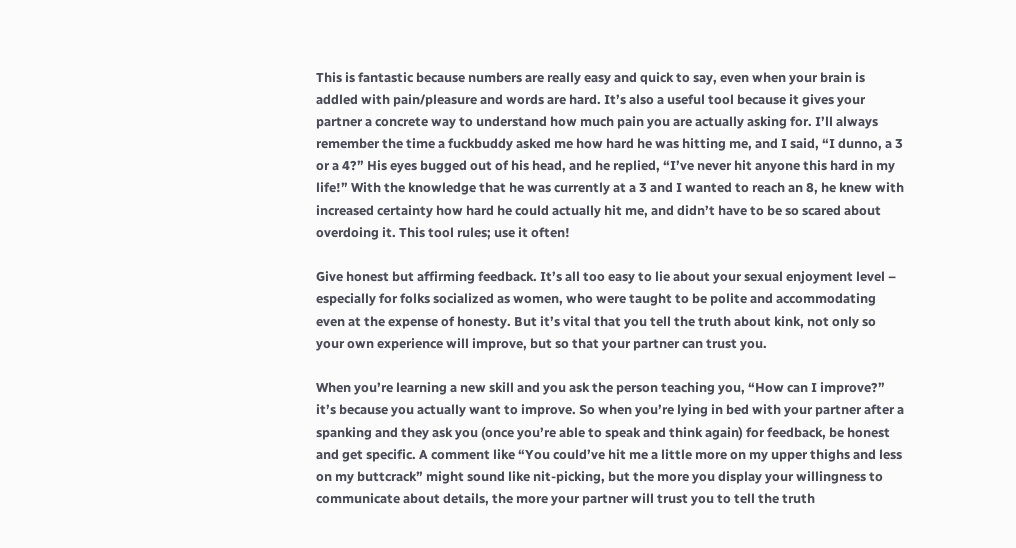This is fantastic because numbers are really easy and quick to say, even when your brain is addled with pain/pleasure and words are hard. It’s also a useful tool because it gives your partner a concrete way to understand how much pain you are actually asking for. I’ll always remember the time a fuckbuddy asked me how hard he was hitting me, and I said, “I dunno, a 3 or a 4?” His eyes bugged out of his head, and he replied, “I’ve never hit anyone this hard in my life!” With the knowledge that he was currently at a 3 and I wanted to reach an 8, he knew with increased certainty how hard he could actually hit me, and didn’t have to be so scared about overdoing it. This tool rules; use it often!

Give honest but affirming feedback. It’s all too easy to lie about your sexual enjoyment level – especially for folks socialized as women, who were taught to be polite and accommodating even at the expense of honesty. But it’s vital that you tell the truth about kink, not only so your own experience will improve, but so that your partner can trust you.

When you’re learning a new skill and you ask the person teaching you, “How can I improve?” it’s because you actually want to improve. So when you’re lying in bed with your partner after a spanking and they ask you (once you’re able to speak and think again) for feedback, be honest and get specific. A comment like “You could’ve hit me a little more on my upper thighs and less on my buttcrack” might sound like nit-picking, but the more you display your willingness to communicate about details, the more your partner will trust you to tell the truth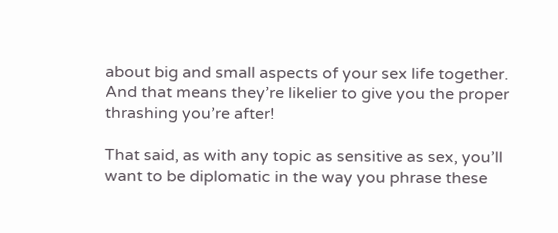about big and small aspects of your sex life together. And that means they’re likelier to give you the proper thrashing you’re after!

That said, as with any topic as sensitive as sex, you’ll want to be diplomatic in the way you phrase these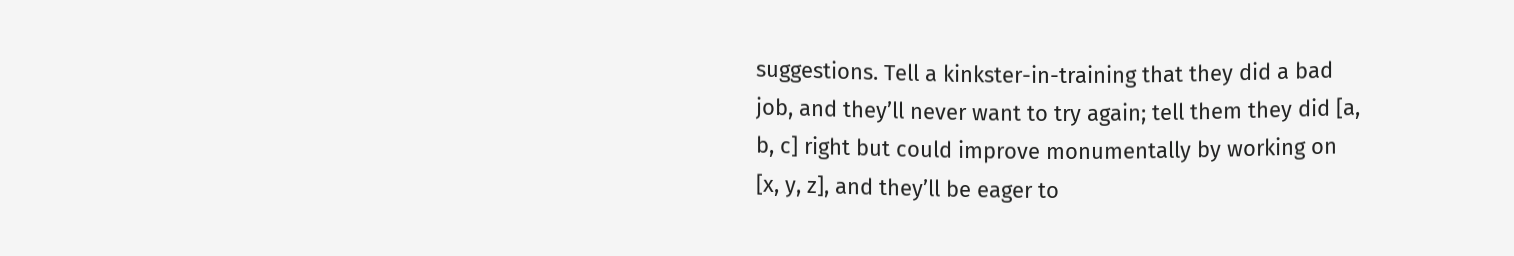suggestions. Tell a kinkster-in-training that they did a bad job, and they’ll never want to try again; tell them they did [a, b, c] right but could improve monumentally by working on [x, y, z], and they’ll be eager to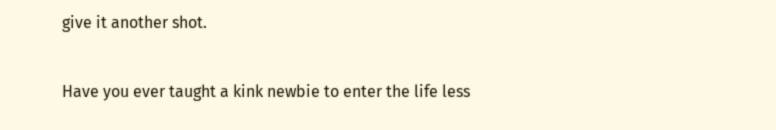give it another shot.


Have you ever taught a kink newbie to enter the life less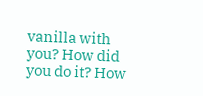vanilla with you? How did you do it? How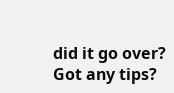did it go over? Got any tips?